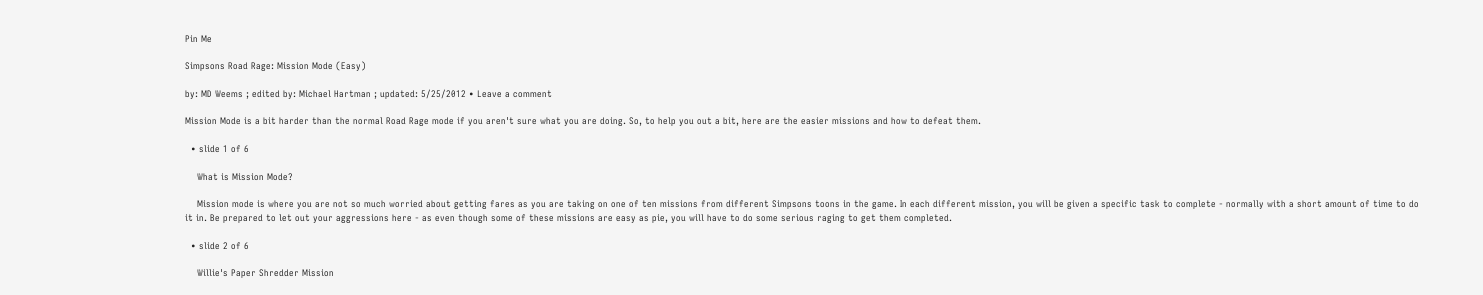Pin Me

Simpsons Road Rage: Mission Mode (Easy)

by: MD Weems ; edited by: Michael Hartman ; updated: 5/25/2012 • Leave a comment

Mission Mode is a bit harder than the normal Road Rage mode if you aren't sure what you are doing. So, to help you out a bit, here are the easier missions and how to defeat them.

  • slide 1 of 6

    What is Mission Mode?

    Mission mode is where you are not so much worried about getting fares as you are taking on one of ten missions from different Simpsons toons in the game. In each different mission, you will be given a specific task to complete - normally with a short amount of time to do it in. Be prepared to let out your aggressions here - as even though some of these missions are easy as pie, you will have to do some serious raging to get them completed.

  • slide 2 of 6

    Willie's Paper Shredder Mission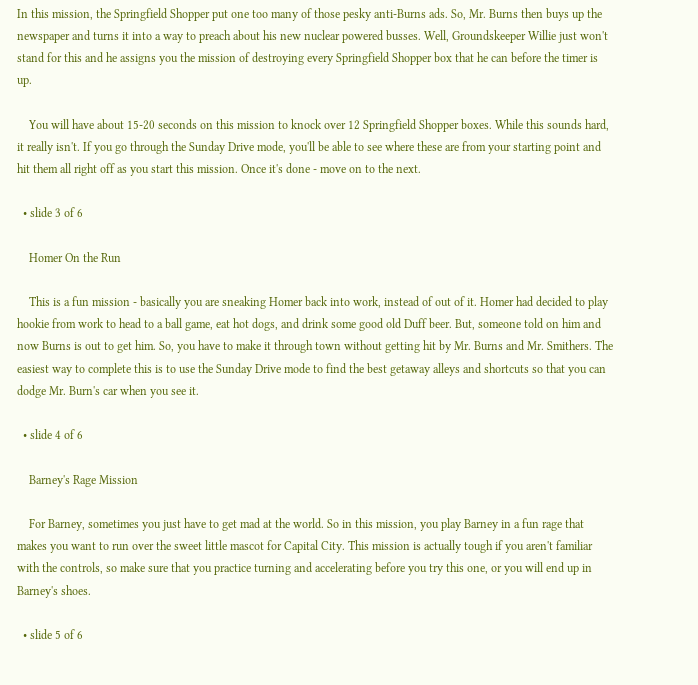In this mission, the Springfield Shopper put one too many of those pesky anti-Burns ads. So, Mr. Burns then buys up the newspaper and turns it into a way to preach about his new nuclear powered busses. Well, Groundskeeper Willie just won't stand for this and he assigns you the mission of destroying every Springfield Shopper box that he can before the timer is up.

    You will have about 15-20 seconds on this mission to knock over 12 Springfield Shopper boxes. While this sounds hard, it really isn't. If you go through the Sunday Drive mode, you'll be able to see where these are from your starting point and hit them all right off as you start this mission. Once it's done - move on to the next.

  • slide 3 of 6

    Homer On the Run

    This is a fun mission - basically you are sneaking Homer back into work, instead of out of it. Homer had decided to play hookie from work to head to a ball game, eat hot dogs, and drink some good old Duff beer. But, someone told on him and now Burns is out to get him. So, you have to make it through town without getting hit by Mr. Burns and Mr. Smithers. The easiest way to complete this is to use the Sunday Drive mode to find the best getaway alleys and shortcuts so that you can dodge Mr. Burn's car when you see it.

  • slide 4 of 6

    Barney's Rage Mission

    For Barney, sometimes you just have to get mad at the world. So in this mission, you play Barney in a fun rage that makes you want to run over the sweet little mascot for Capital City. This mission is actually tough if you aren't familiar with the controls, so make sure that you practice turning and accelerating before you try this one, or you will end up in Barney's shoes.

  • slide 5 of 6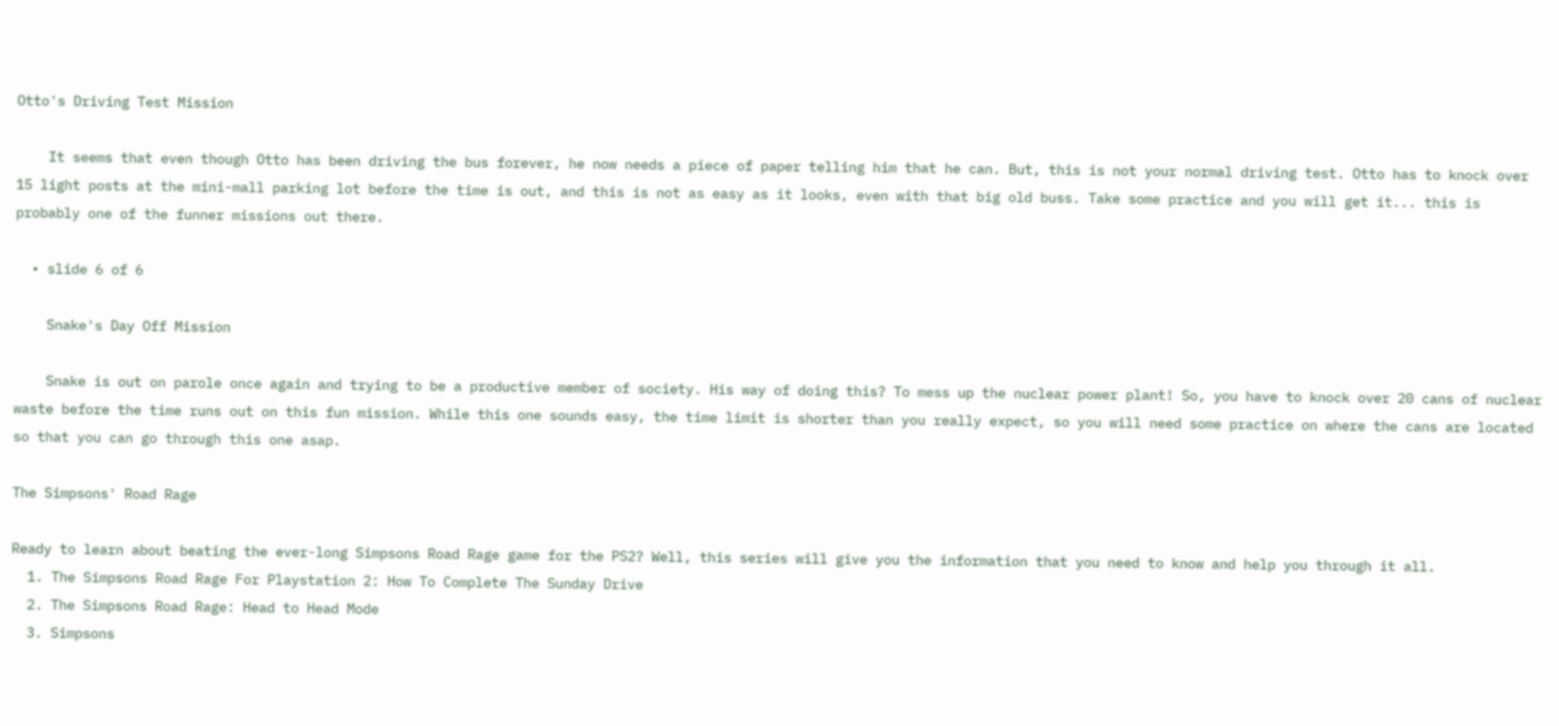Otto's Driving Test Mission

    It seems that even though Otto has been driving the bus forever, he now needs a piece of paper telling him that he can. But, this is not your normal driving test. Otto has to knock over 15 light posts at the mini-mall parking lot before the time is out, and this is not as easy as it looks, even with that big old buss. Take some practice and you will get it... this is probably one of the funner missions out there.

  • slide 6 of 6

    Snake's Day Off Mission

    Snake is out on parole once again and trying to be a productive member of society. His way of doing this? To mess up the nuclear power plant! So, you have to knock over 20 cans of nuclear waste before the time runs out on this fun mission. While this one sounds easy, the time limit is shorter than you really expect, so you will need some practice on where the cans are located so that you can go through this one asap.

The Simpsons' Road Rage

Ready to learn about beating the ever-long Simpsons Road Rage game for the PS2? Well, this series will give you the information that you need to know and help you through it all.
  1. The Simpsons Road Rage For Playstation 2: How To Complete The Sunday Drive
  2. The Simpsons Road Rage: Head to Head Mode
  3. Simpsons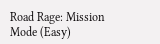Road Rage: Mission Mode (Easy)